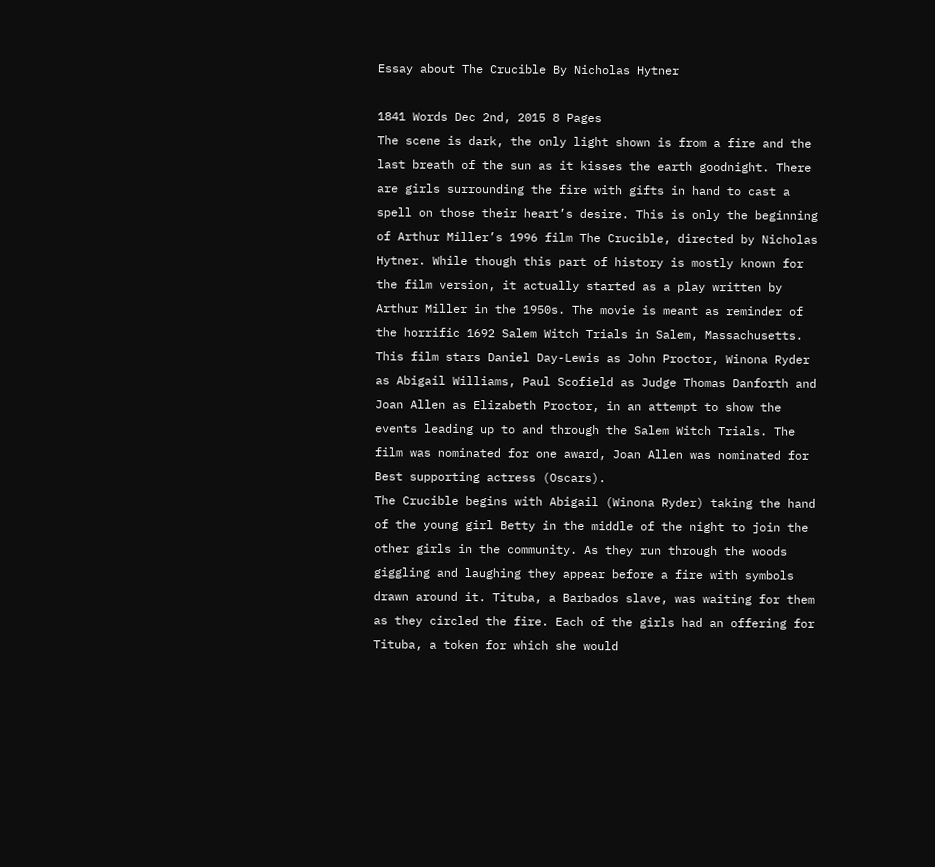Essay about The Crucible By Nicholas Hytner

1841 Words Dec 2nd, 2015 8 Pages
The scene is dark, the only light shown is from a fire and the last breath of the sun as it kisses the earth goodnight. There are girls surrounding the fire with gifts in hand to cast a spell on those their heart’s desire. This is only the beginning of Arthur Miller’s 1996 film The Crucible, directed by Nicholas Hytner. While though this part of history is mostly known for the film version, it actually started as a play written by Arthur Miller in the 1950s. The movie is meant as reminder of the horrific 1692 Salem Witch Trials in Salem, Massachusetts. This film stars Daniel Day-Lewis as John Proctor, Winona Ryder as Abigail Williams, Paul Scofield as Judge Thomas Danforth and Joan Allen as Elizabeth Proctor, in an attempt to show the events leading up to and through the Salem Witch Trials. The film was nominated for one award, Joan Allen was nominated for Best supporting actress (Oscars).
The Crucible begins with Abigail (Winona Ryder) taking the hand of the young girl Betty in the middle of the night to join the other girls in the community. As they run through the woods giggling and laughing they appear before a fire with symbols drawn around it. Tituba, a Barbados slave, was waiting for them as they circled the fire. Each of the girls had an offering for Tituba, a token for which she would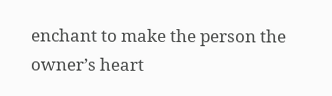enchant to make the person the owner’s heart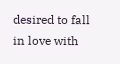desired to fall in love with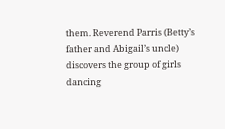them. Reverend Parris (Betty’s father and Abigail’s uncle) discovers the group of girls dancing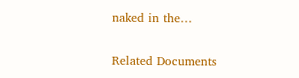naked in the…

Related Documents